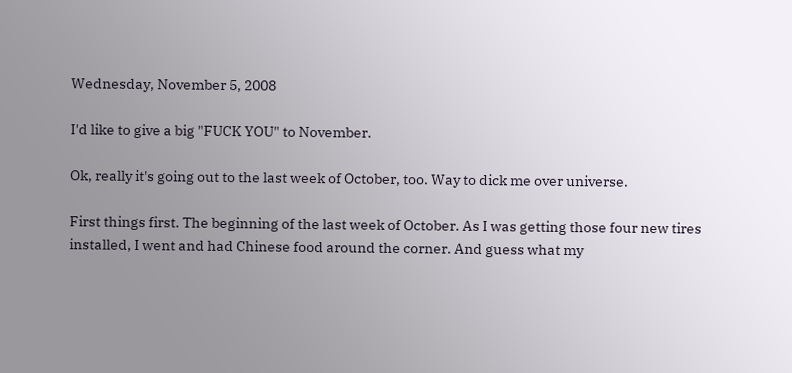Wednesday, November 5, 2008

I'd like to give a big "FUCK YOU" to November.

Ok, really it's going out to the last week of October, too. Way to dick me over universe.

First things first. The beginning of the last week of October. As I was getting those four new tires installed, I went and had Chinese food around the corner. And guess what my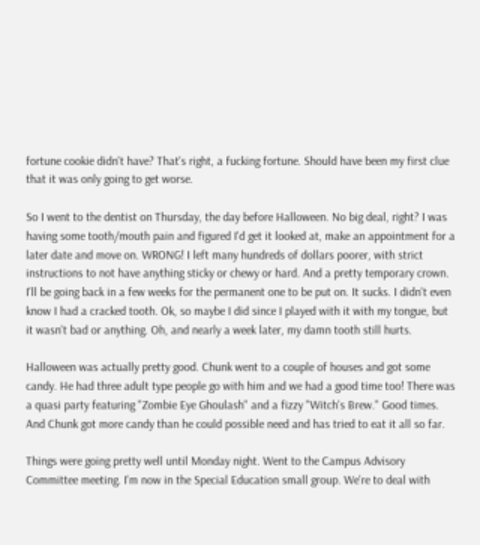fortune cookie didn't have? That's right, a fucking fortune. Should have been my first clue that it was only going to get worse.

So I went to the dentist on Thursday, the day before Halloween. No big deal, right? I was having some tooth/mouth pain and figured I'd get it looked at, make an appointment for a later date and move on. WRONG! I left many hundreds of dollars poorer, with strict instructions to not have anything sticky or chewy or hard. And a pretty temporary crown. I'll be going back in a few weeks for the permanent one to be put on. It sucks. I didn't even know I had a cracked tooth. Ok, so maybe I did since I played with it with my tongue, but it wasn't bad or anything. Oh, and nearly a week later, my damn tooth still hurts.

Halloween was actually pretty good. Chunk went to a couple of houses and got some candy. He had three adult type people go with him and we had a good time too! There was a quasi party featuring "Zombie Eye Ghoulash" and a fizzy "Witch's Brew." Good times. And Chunk got more candy than he could possible need and has tried to eat it all so far.

Things were going pretty well until Monday night. Went to the Campus Advisory Committee meeting. I'm now in the Special Education small group. We're to deal with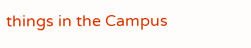things in the Campus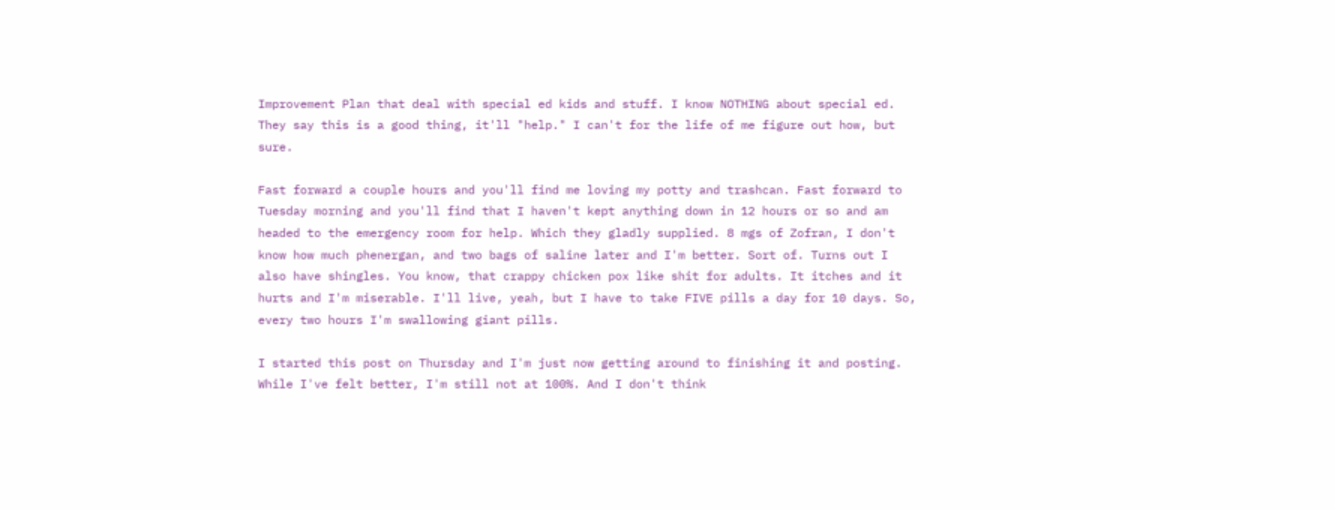Improvement Plan that deal with special ed kids and stuff. I know NOTHING about special ed. They say this is a good thing, it'll "help." I can't for the life of me figure out how, but sure.

Fast forward a couple hours and you'll find me loving my potty and trashcan. Fast forward to Tuesday morning and you'll find that I haven't kept anything down in 12 hours or so and am headed to the emergency room for help. Which they gladly supplied. 8 mgs of Zofran, I don't know how much phenergan, and two bags of saline later and I'm better. Sort of. Turns out I also have shingles. You know, that crappy chicken pox like shit for adults. It itches and it hurts and I'm miserable. I'll live, yeah, but I have to take FIVE pills a day for 10 days. So, every two hours I'm swallowing giant pills.

I started this post on Thursday and I'm just now getting around to finishing it and posting. While I've felt better, I'm still not at 100%. And I don't think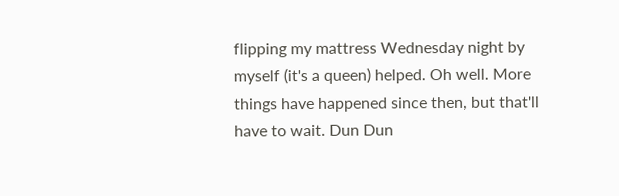flipping my mattress Wednesday night by myself (it's a queen) helped. Oh well. More things have happened since then, but that'll have to wait. Dun Dun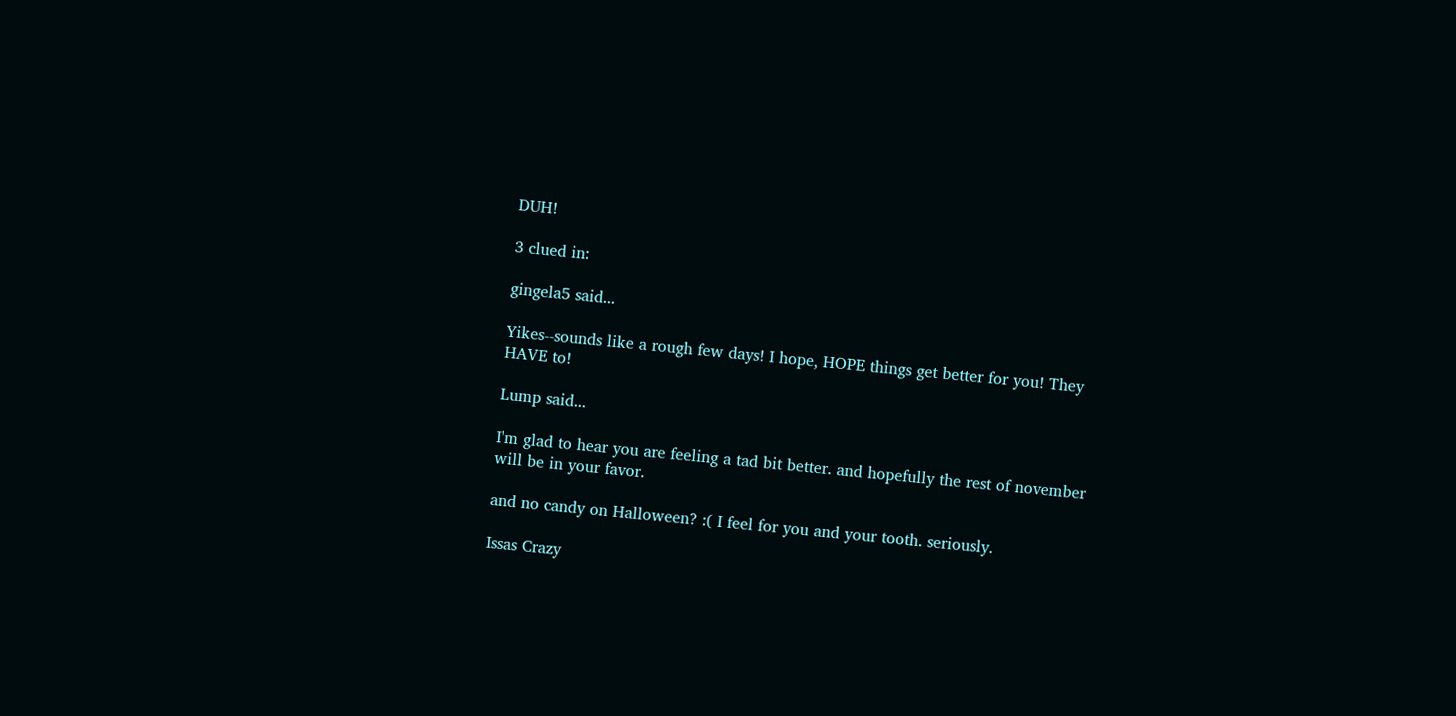DUH!

3 clued in:

gingela5 said...

Yikes--sounds like a rough few days! I hope, HOPE things get better for you! They HAVE to!

Lump said...

I'm glad to hear you are feeling a tad bit better. and hopefully the rest of november will be in your favor.

and no candy on Halloween? :( I feel for you and your tooth. seriously.

Issas Crazy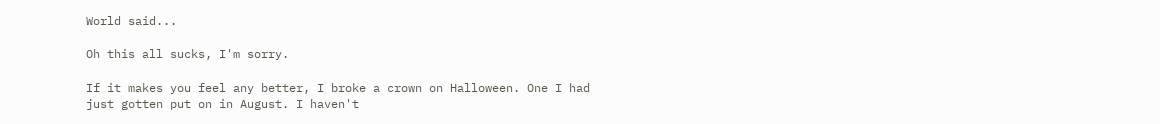World said...

Oh this all sucks, I'm sorry.

If it makes you feel any better, I broke a crown on Halloween. One I had just gotten put on in August. I haven't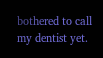bothered to call my dentist yet.